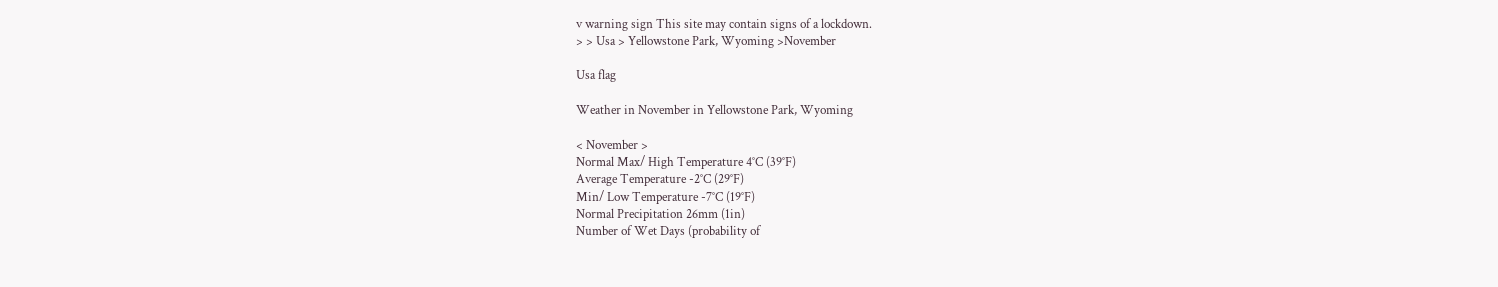v warning sign This site may contain signs of a lockdown.
> > Usa > Yellowstone Park, Wyoming >November

Usa flag

Weather in November in Yellowstone Park, Wyoming

< November >
Normal Max/ High Temperature 4°C (39°F)
Average Temperature -2°C (29°F)
Min/ Low Temperature -7°C (19°F)
Normal Precipitation 26mm (1in)
Number of Wet Days (probability of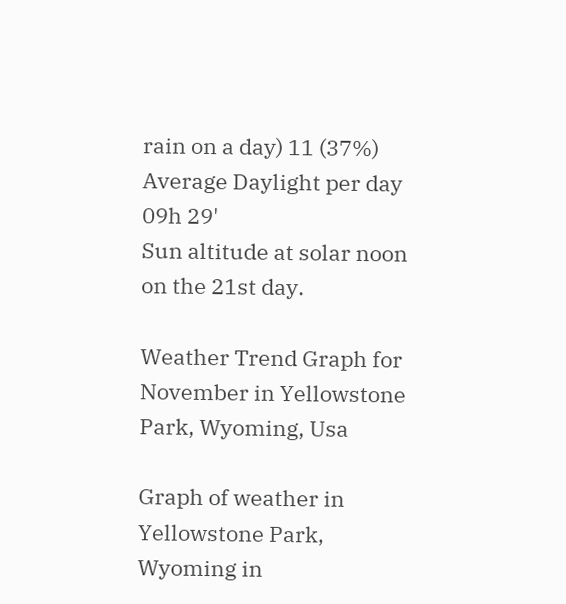rain on a day) 11 (37%)
Average Daylight per day 09h 29'
Sun altitude at solar noon on the 21st day.

Weather Trend Graph for November in Yellowstone Park, Wyoming, Usa

Graph of weather in Yellowstone Park, Wyoming in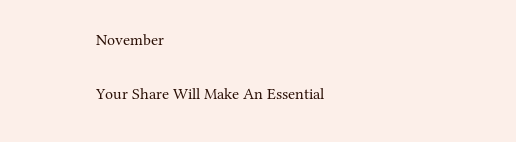November

Your Share Will Make An Essential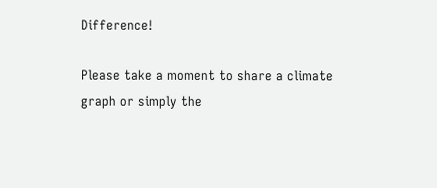Difference!

Please take a moment to share a climate graph or simply the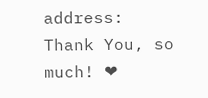address:
Thank You, so much! ❤